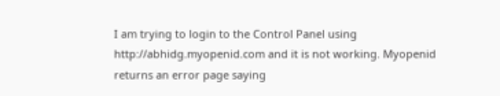I am trying to login to the Control Panel using http://abhidg.myopenid.com and it is not working. Myopenid returns an error page saying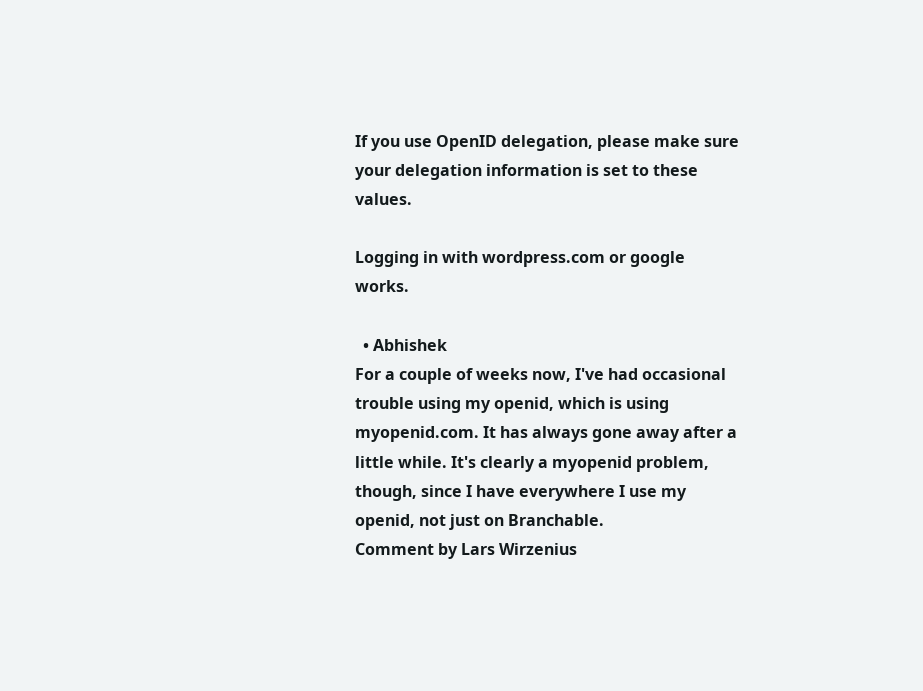If you use OpenID delegation, please make sure your delegation information is set to these values.

Logging in with wordpress.com or google works.

  • Abhishek
For a couple of weeks now, I've had occasional trouble using my openid, which is using myopenid.com. It has always gone away after a little while. It's clearly a myopenid problem, though, since I have everywhere I use my openid, not just on Branchable.
Comment by Lars Wirzenius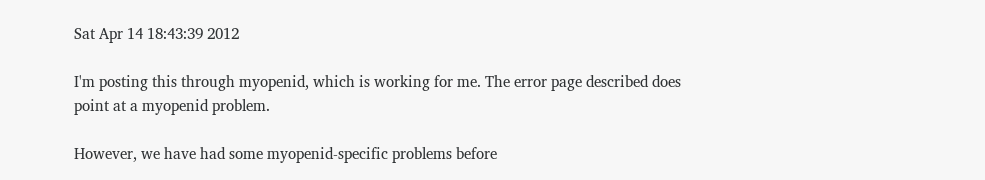Sat Apr 14 18:43:39 2012

I'm posting this through myopenid, which is working for me. The error page described does point at a myopenid problem.

However, we have had some myopenid-specific problems before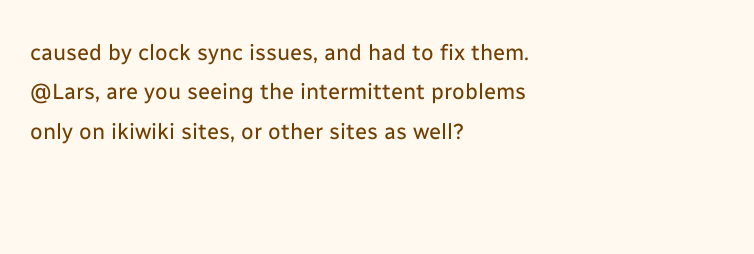caused by clock sync issues, and had to fix them. @Lars, are you seeing the intermittent problems only on ikiwiki sites, or other sites as well?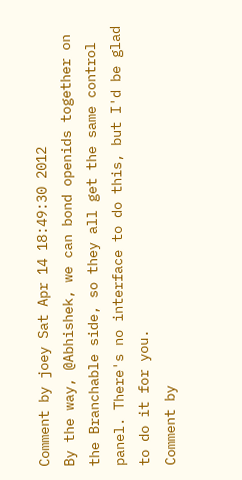Comment by joey Sat Apr 14 18:49:30 2012
By the way, @Abhishek, we can bond openids together on the Branchable side, so they all get the same control panel. There's no interface to do this, but I'd be glad to do it for you.
Comment by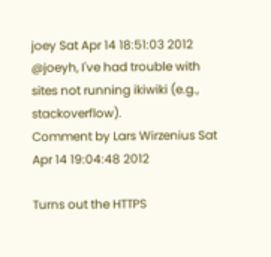joey Sat Apr 14 18:51:03 2012
@joeyh, I've had trouble with sites not running ikiwiki (e.g., stackoverflow).
Comment by Lars Wirzenius Sat Apr 14 19:04:48 2012

Turns out the HTTPS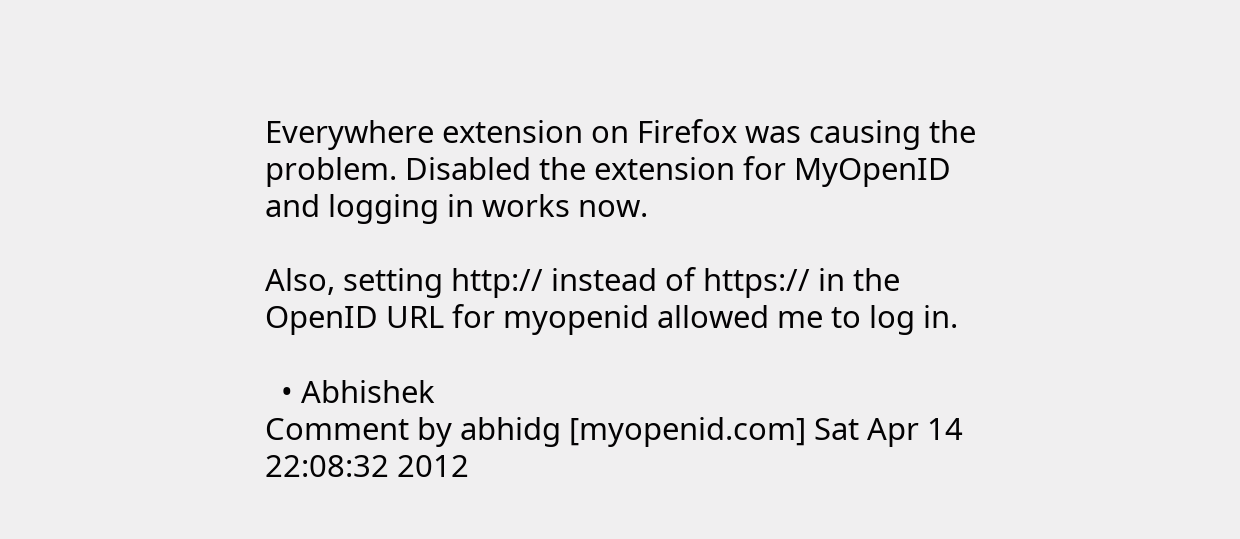Everywhere extension on Firefox was causing the problem. Disabled the extension for MyOpenID and logging in works now.

Also, setting http:// instead of https:// in the OpenID URL for myopenid allowed me to log in.

  • Abhishek
Comment by abhidg [myopenid.com] Sat Apr 14 22:08:32 2012